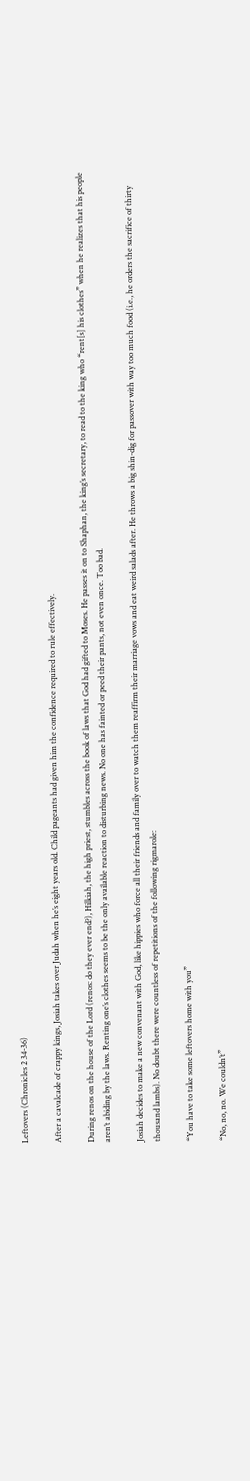Leftovers (Chronicles 2 34-36)

After a cavalcade of crappy kings, Josiah takes over Judah when he’s eight years old. Child pageants had given him the confidence required to rule effectively.

During renos on the house of the Lord (renos: do they ever end?), Hilkiah, the high priest, stumbles across the book of laws that God had gifted to Moses. He passes it on to Shaphan, the king’s secretary, to read to the king who “rent[s] his clothes” when he realizes that his people aren’t abiding by the laws. Renting one’s clothes seems to be the only available reaction to disturbing news. No one has fainted or peed their pants, not even once. Too bad.

Josiah decides to make a new convenant with God, like hippies who force all their friends and family over to watch them reaffirm their marriage vows and eat weird salads after. He throws a big shin-dig for passover with way too much food (i.e., he orders the sacrifice of thirty thousand lambs). No doubt there were countless of repetitions of the following rigmarole:

“You have to take some leftovers home with you”

“No, no, no. We couldn’t”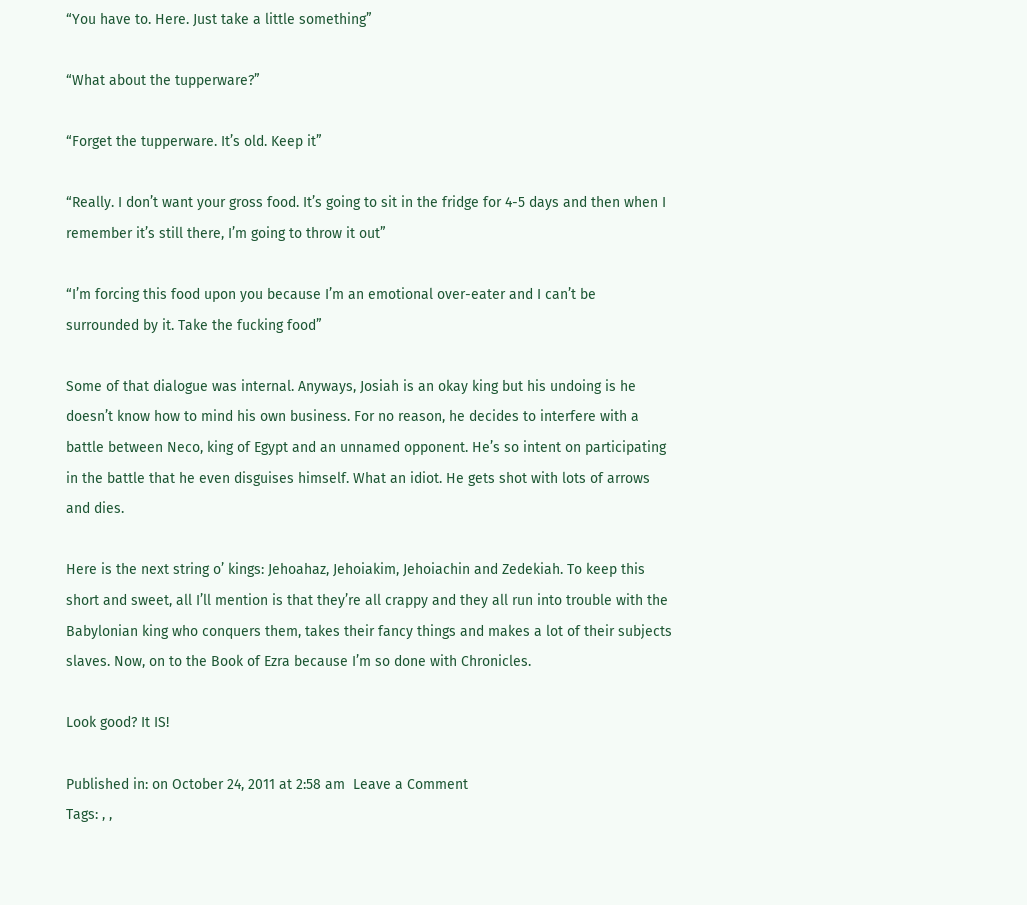“You have to. Here. Just take a little something”

“What about the tupperware?”

“Forget the tupperware. It’s old. Keep it”

“Really. I don’t want your gross food. It’s going to sit in the fridge for 4-5 days and then when I remember it’s still there, I’m going to throw it out”

“I’m forcing this food upon you because I’m an emotional over-eater and I can’t be surrounded by it. Take the fucking food”

Some of that dialogue was internal. Anyways, Josiah is an okay king but his undoing is he doesn’t know how to mind his own business. For no reason, he decides to interfere with a battle between Neco, king of Egypt and an unnamed opponent. He’s so intent on participating in the battle that he even disguises himself. What an idiot. He gets shot with lots of arrows and dies.

Here is the next string o’ kings: Jehoahaz, Jehoiakim, Jehoiachin and Zedekiah. To keep this short and sweet, all I’ll mention is that they’re all crappy and they all run into trouble with the Babylonian king who conquers them, takes their fancy things and makes a lot of their subjects slaves. Now, on to the Book of Ezra because I’m so done with Chronicles.

Look good? It IS!

Published in: on October 24, 2011 at 2:58 am  Leave a Comment
Tags: , ,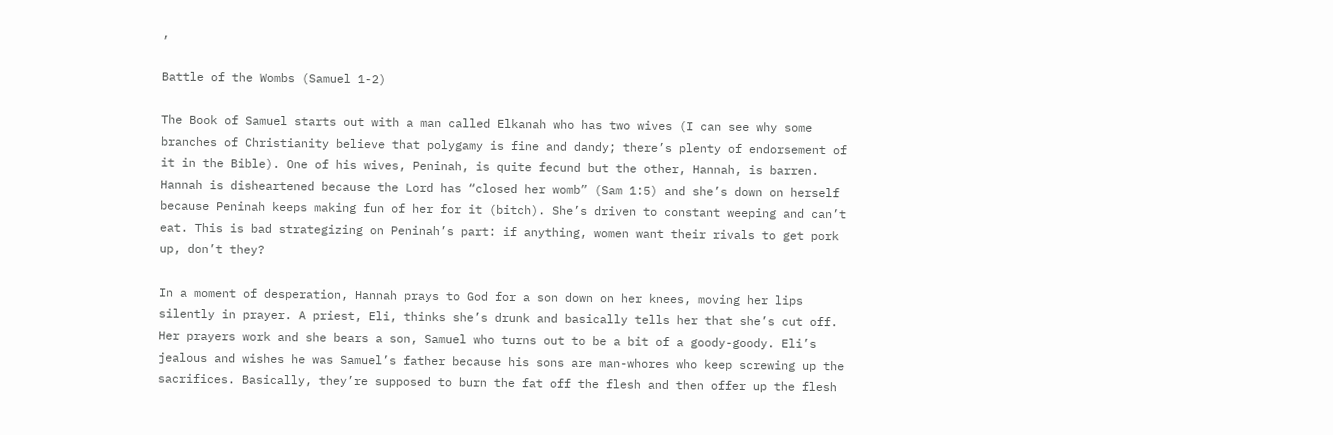,

Battle of the Wombs (Samuel 1-2)

The Book of Samuel starts out with a man called Elkanah who has two wives (I can see why some branches of Christianity believe that polygamy is fine and dandy; there’s plenty of endorsement of it in the Bible). One of his wives, Peninah, is quite fecund but the other, Hannah, is barren. Hannah is disheartened because the Lord has “closed her womb” (Sam 1:5) and she’s down on herself because Peninah keeps making fun of her for it (bitch). She’s driven to constant weeping and can’t eat. This is bad strategizing on Peninah’s part: if anything, women want their rivals to get pork up, don’t they?

In a moment of desperation, Hannah prays to God for a son down on her knees, moving her lips silently in prayer. A priest, Eli, thinks she’s drunk and basically tells her that she’s cut off. Her prayers work and she bears a son, Samuel who turns out to be a bit of a goody-goody. Eli’s jealous and wishes he was Samuel’s father because his sons are man-whores who keep screwing up the sacrifices. Basically, they’re supposed to burn the fat off the flesh and then offer up the flesh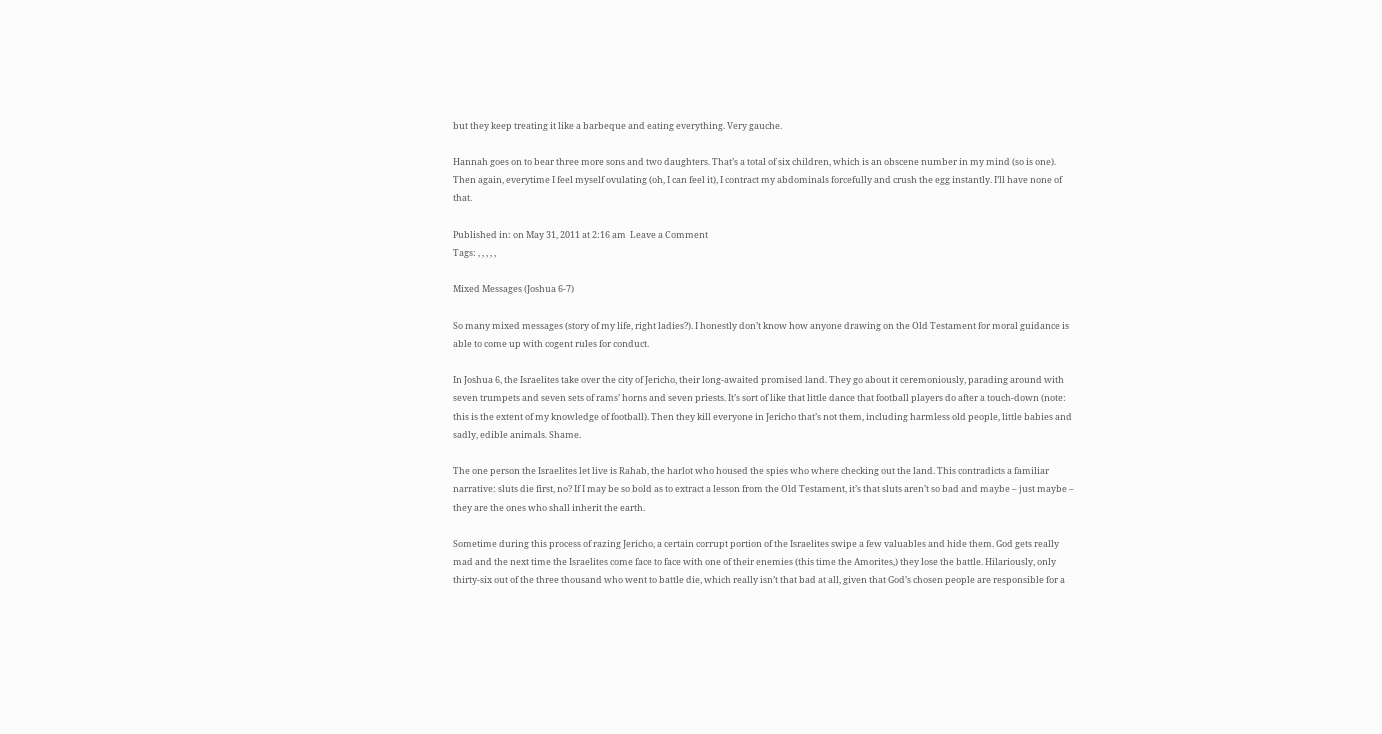but they keep treating it like a barbeque and eating everything. Very gauche.

Hannah goes on to bear three more sons and two daughters. That’s a total of six children, which is an obscene number in my mind (so is one). Then again, everytime I feel myself ovulating (oh, I can feel it), I contract my abdominals forcefully and crush the egg instantly. I’ll have none of that.

Published in: on May 31, 2011 at 2:16 am  Leave a Comment
Tags: , , , , ,

Mixed Messages (Joshua 6-7)

So many mixed messages (story of my life, right ladies?). I honestly don’t know how anyone drawing on the Old Testament for moral guidance is able to come up with cogent rules for conduct.

In Joshua 6, the Israelites take over the city of Jericho, their long-awaited promised land. They go about it ceremoniously, parading around with seven trumpets and seven sets of rams’ horns and seven priests. It’s sort of like that little dance that football players do after a touch-down (note: this is the extent of my knowledge of football). Then they kill everyone in Jericho that’s not them, including harmless old people, little babies and sadly, edible animals. Shame.

The one person the Israelites let live is Rahab, the harlot who housed the spies who where checking out the land. This contradicts a familiar narrative: sluts die first, no? If I may be so bold as to extract a lesson from the Old Testament, it’s that sluts aren’t so bad and maybe – just maybe – they are the ones who shall inherit the earth.

Sometime during this process of razing Jericho, a certain corrupt portion of the Israelites swipe a few valuables and hide them. God gets really mad and the next time the Israelites come face to face with one of their enemies (this time the Amorites,) they lose the battle. Hilariously, only thirty-six out of the three thousand who went to battle die, which really isn’t that bad at all, given that God’s chosen people are responsible for a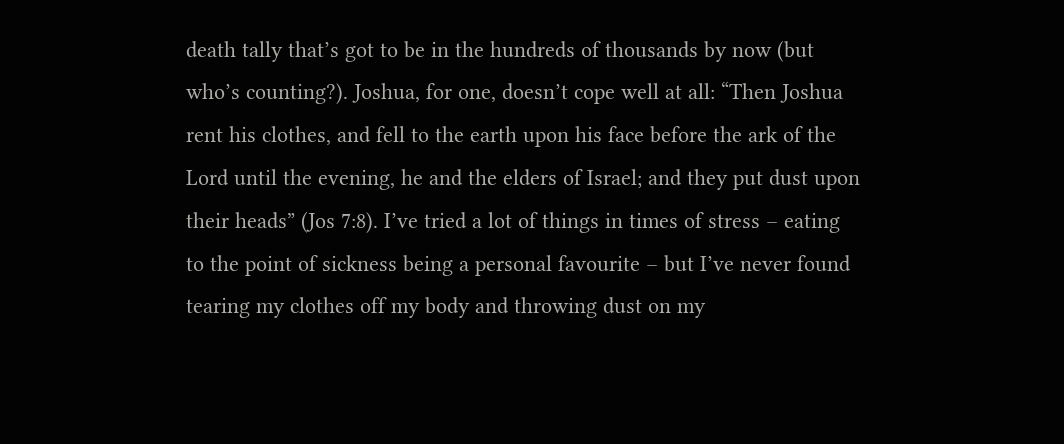death tally that’s got to be in the hundreds of thousands by now (but who’s counting?). Joshua, for one, doesn’t cope well at all: “Then Joshua rent his clothes, and fell to the earth upon his face before the ark of the Lord until the evening, he and the elders of Israel; and they put dust upon their heads” (Jos 7:8). I’ve tried a lot of things in times of stress – eating to the point of sickness being a personal favourite – but I’ve never found tearing my clothes off my body and throwing dust on my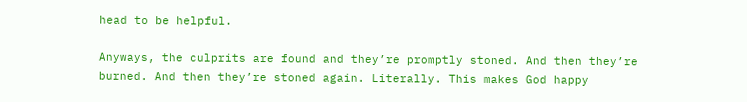head to be helpful.

Anyways, the culprits are found and they’re promptly stoned. And then they’re burned. And then they’re stoned again. Literally. This makes God happy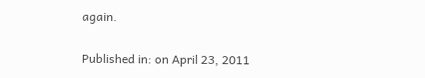again.

Published in: on April 23, 2011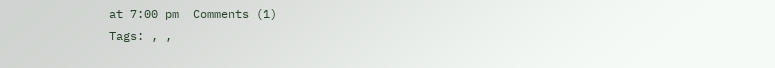at 7:00 pm  Comments (1)
Tags: , ,